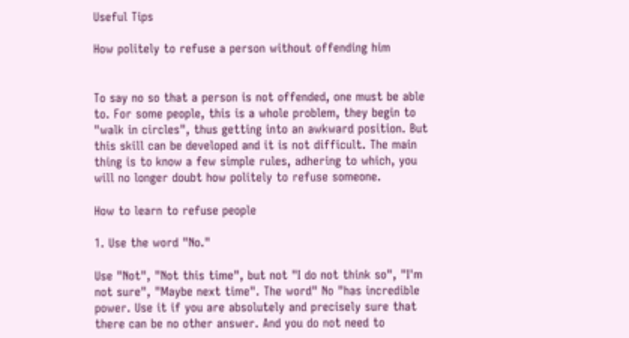Useful Tips

How politely to refuse a person without offending him


To say no so that a person is not offended, one must be able to. For some people, this is a whole problem, they begin to "walk in circles", thus getting into an awkward position. But this skill can be developed and it is not difficult. The main thing is to know a few simple rules, adhering to which, you will no longer doubt how politely to refuse someone.

How to learn to refuse people

1. Use the word "No."

Use "Not", "Not this time", but not "I do not think so", "I'm not sure", "Maybe next time". The word" No "has incredible power. Use it if you are absolutely and precisely sure that there can be no other answer. And you do not need to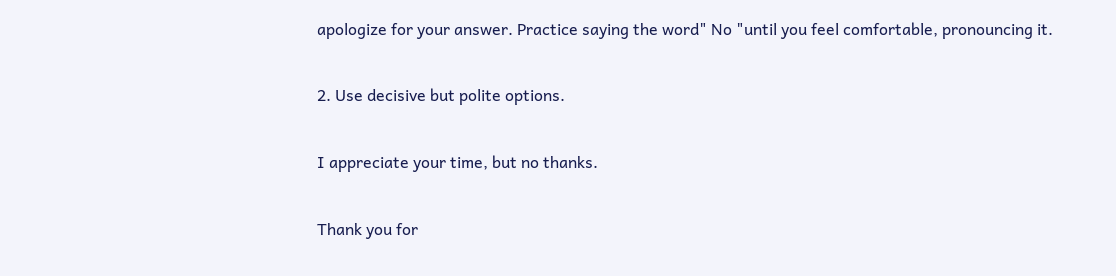apologize for your answer. Practice saying the word" No "until you feel comfortable, pronouncing it.

2. Use decisive but polite options.

I appreciate your time, but no thanks.

Thank you for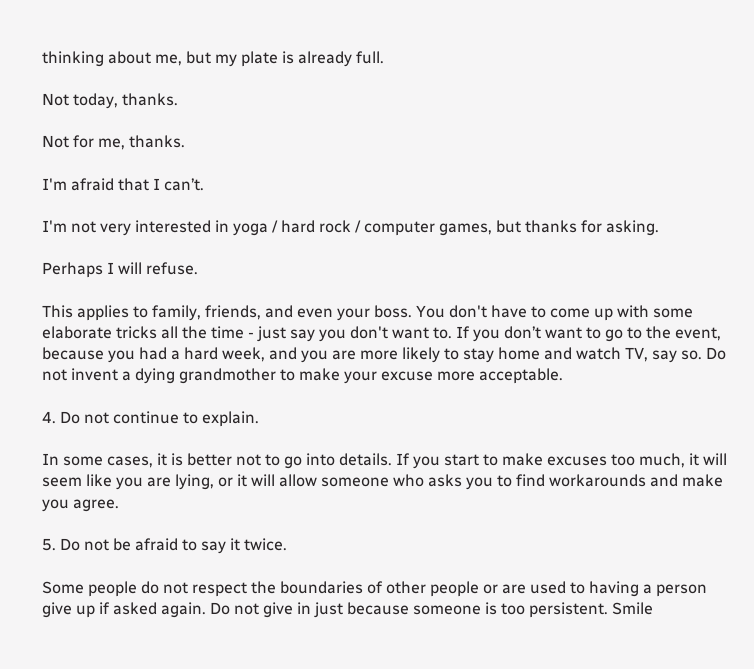thinking about me, but my plate is already full.

Not today, thanks.

Not for me, thanks.

I'm afraid that I can’t.

I'm not very interested in yoga / hard rock / computer games, but thanks for asking.

Perhaps I will refuse.

This applies to family, friends, and even your boss. You don't have to come up with some elaborate tricks all the time - just say you don't want to. If you don’t want to go to the event, because you had a hard week, and you are more likely to stay home and watch TV, say so. Do not invent a dying grandmother to make your excuse more acceptable.

4. Do not continue to explain.

In some cases, it is better not to go into details. If you start to make excuses too much, it will seem like you are lying, or it will allow someone who asks you to find workarounds and make you agree.

5. Do not be afraid to say it twice.

Some people do not respect the boundaries of other people or are used to having a person give up if asked again. Do not give in just because someone is too persistent. Smile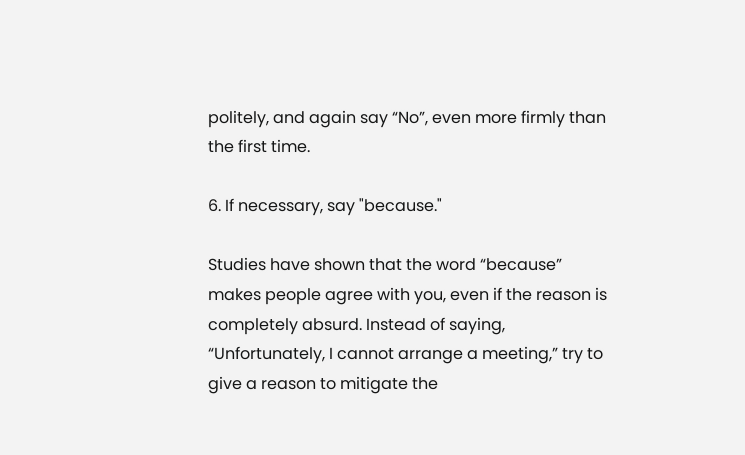politely, and again say “No”, even more firmly than the first time.

6. If necessary, say "because."

Studies have shown that the word “because” makes people agree with you, even if the reason is completely absurd. Instead of saying, “Unfortunately, I cannot arrange a meeting,” try to give a reason to mitigate the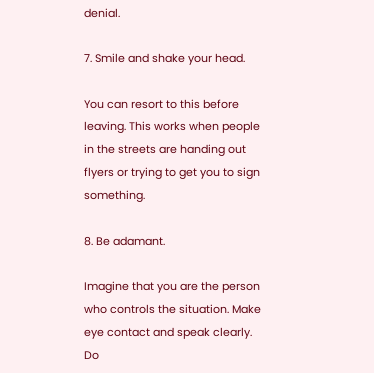denial.

7. Smile and shake your head.

You can resort to this before leaving. This works when people in the streets are handing out flyers or trying to get you to sign something.

8. Be adamant.

Imagine that you are the person who controls the situation. Make eye contact and speak clearly. Do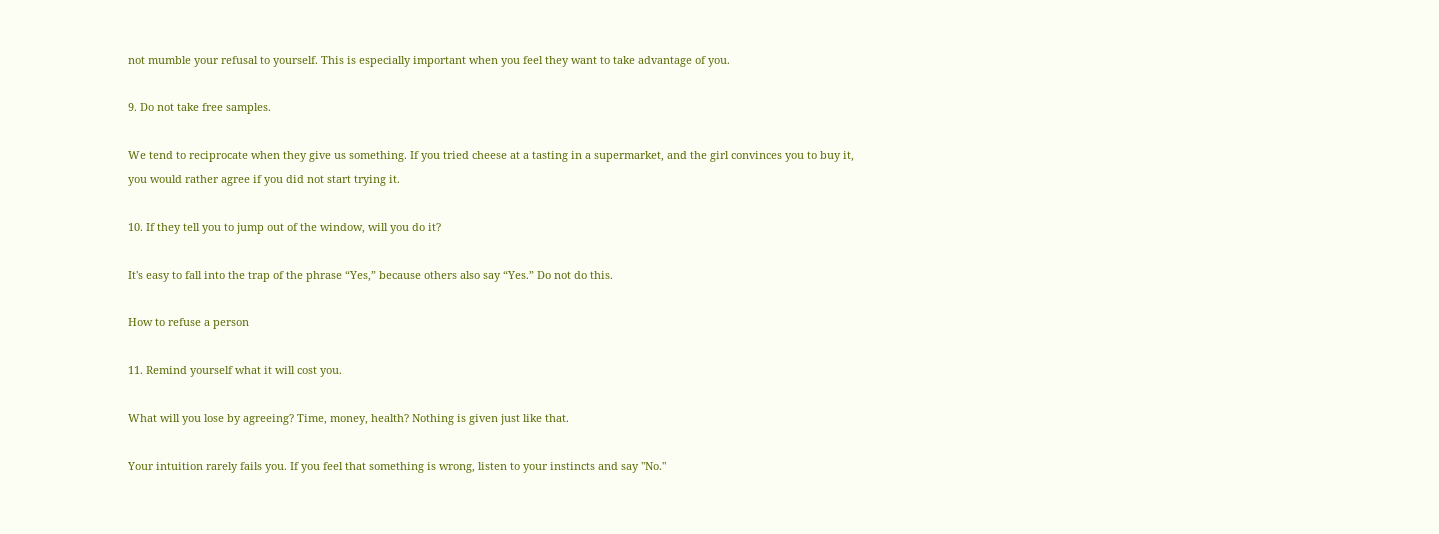not mumble your refusal to yourself. This is especially important when you feel they want to take advantage of you.

9. Do not take free samples.

We tend to reciprocate when they give us something. If you tried cheese at a tasting in a supermarket, and the girl convinces you to buy it, you would rather agree if you did not start trying it.

10. If they tell you to jump out of the window, will you do it?

It's easy to fall into the trap of the phrase “Yes,” because others also say “Yes.” Do not do this.

How to refuse a person

11. Remind yourself what it will cost you.

What will you lose by agreeing? Time, money, health? Nothing is given just like that.

Your intuition rarely fails you. If you feel that something is wrong, listen to your instincts and say "No."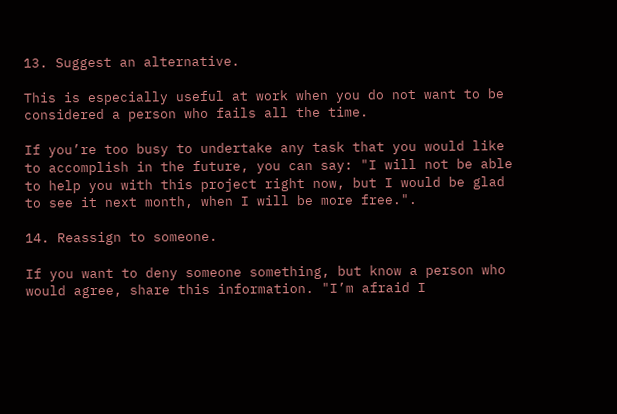13. Suggest an alternative.

This is especially useful at work when you do not want to be considered a person who fails all the time.

If you’re too busy to undertake any task that you would like to accomplish in the future, you can say: "I will not be able to help you with this project right now, but I would be glad to see it next month, when I will be more free.".

14. Reassign to someone.

If you want to deny someone something, but know a person who would agree, share this information. "I’m afraid I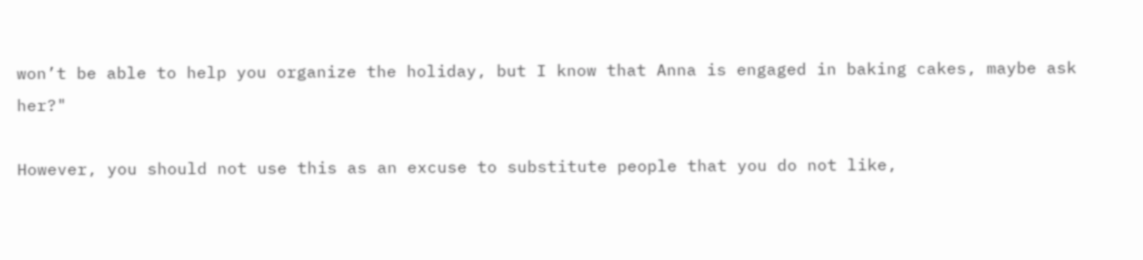won’t be able to help you organize the holiday, but I know that Anna is engaged in baking cakes, maybe ask her?"

However, you should not use this as an excuse to substitute people that you do not like,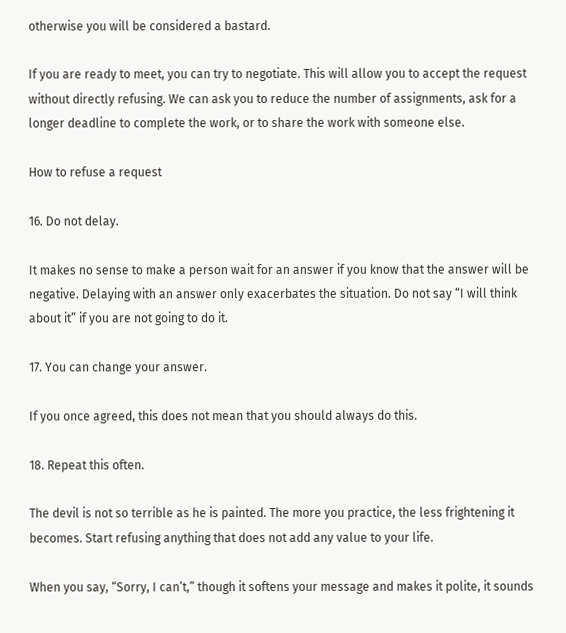otherwise you will be considered a bastard.

If you are ready to meet, you can try to negotiate. This will allow you to accept the request without directly refusing. We can ask you to reduce the number of assignments, ask for a longer deadline to complete the work, or to share the work with someone else.

How to refuse a request

16. Do not delay.

It makes no sense to make a person wait for an answer if you know that the answer will be negative. Delaying with an answer only exacerbates the situation. Do not say “I will think about it” if you are not going to do it.

17. You can change your answer.

If you once agreed, this does not mean that you should always do this.

18. Repeat this often.

The devil is not so terrible as he is painted. The more you practice, the less frightening it becomes. Start refusing anything that does not add any value to your life.

When you say, “Sorry, I can’t,” though it softens your message and makes it polite, it sounds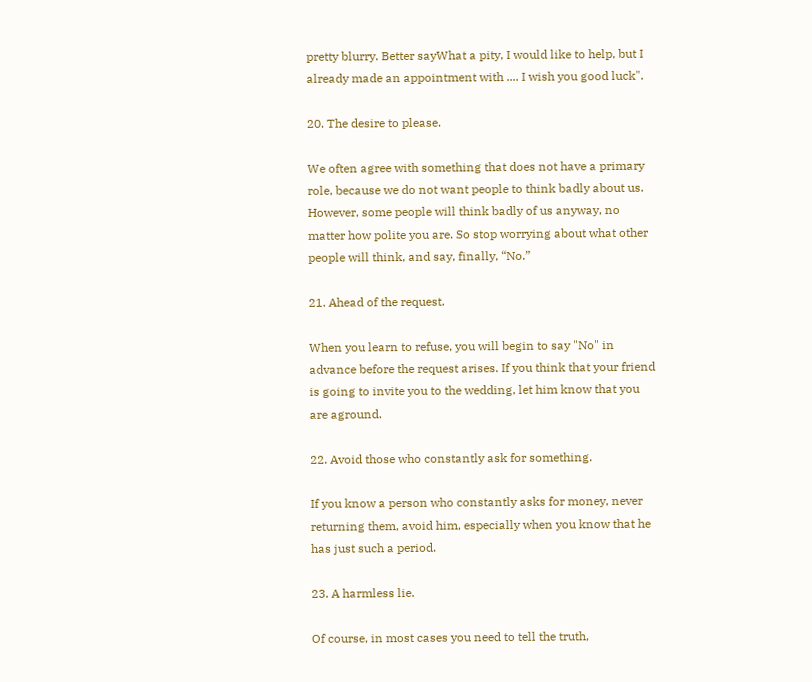pretty blurry. Better sayWhat a pity, I would like to help, but I already made an appointment with .... I wish you good luck".

20. The desire to please.

We often agree with something that does not have a primary role, because we do not want people to think badly about us. However, some people will think badly of us anyway, no matter how polite you are. So stop worrying about what other people will think, and say, finally, “No.”

21. Ahead of the request.

When you learn to refuse, you will begin to say "No" in advance before the request arises. If you think that your friend is going to invite you to the wedding, let him know that you are aground.

22. Avoid those who constantly ask for something.

If you know a person who constantly asks for money, never returning them, avoid him, especially when you know that he has just such a period.

23. A harmless lie.

Of course, in most cases you need to tell the truth,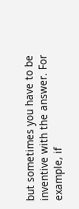but sometimes you have to be inventive with the answer. For example, if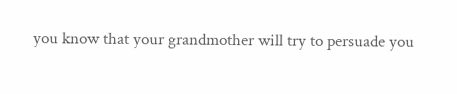you know that your grandmother will try to persuade you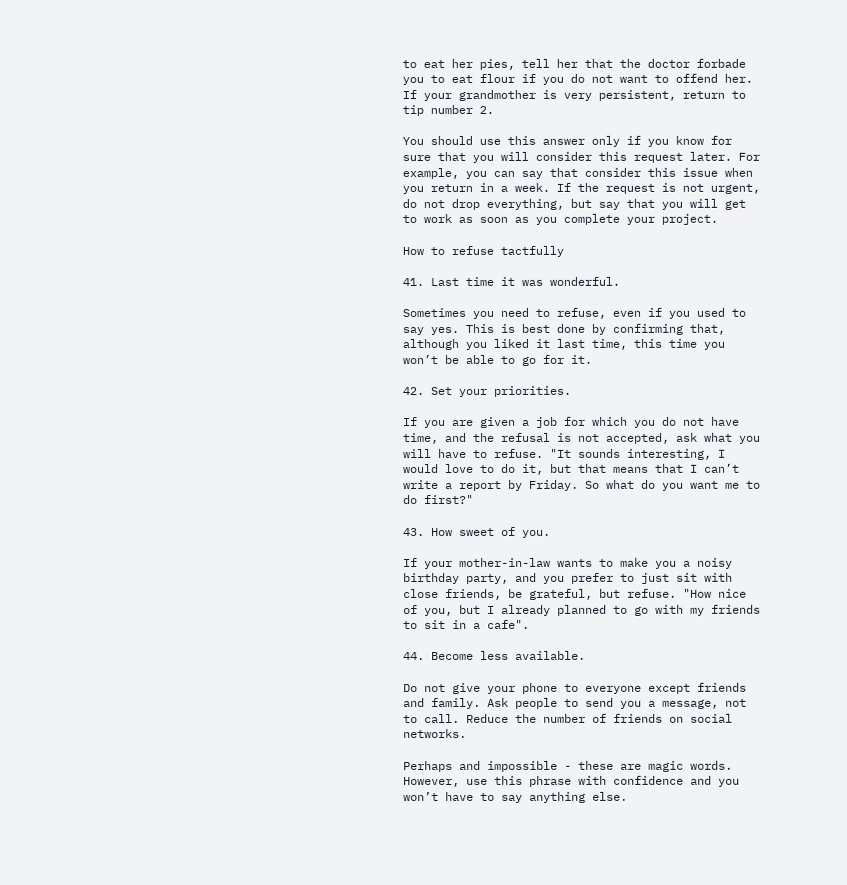to eat her pies, tell her that the doctor forbade you to eat flour if you do not want to offend her. If your grandmother is very persistent, return to tip number 2.

You should use this answer only if you know for sure that you will consider this request later. For example, you can say that consider this issue when you return in a week. If the request is not urgent, do not drop everything, but say that you will get to work as soon as you complete your project.

How to refuse tactfully

41. Last time it was wonderful.

Sometimes you need to refuse, even if you used to say yes. This is best done by confirming that, although you liked it last time, this time you won’t be able to go for it.

42. Set your priorities.

If you are given a job for which you do not have time, and the refusal is not accepted, ask what you will have to refuse. "It sounds interesting, I would love to do it, but that means that I can’t write a report by Friday. So what do you want me to do first?"

43. How sweet of you.

If your mother-in-law wants to make you a noisy birthday party, and you prefer to just sit with close friends, be grateful, but refuse. "How nice of you, but I already planned to go with my friends to sit in a cafe".

44. Become less available.

Do not give your phone to everyone except friends and family. Ask people to send you a message, not to call. Reduce the number of friends on social networks.

Perhaps and impossible - these are magic words. However, use this phrase with confidence and you won’t have to say anything else.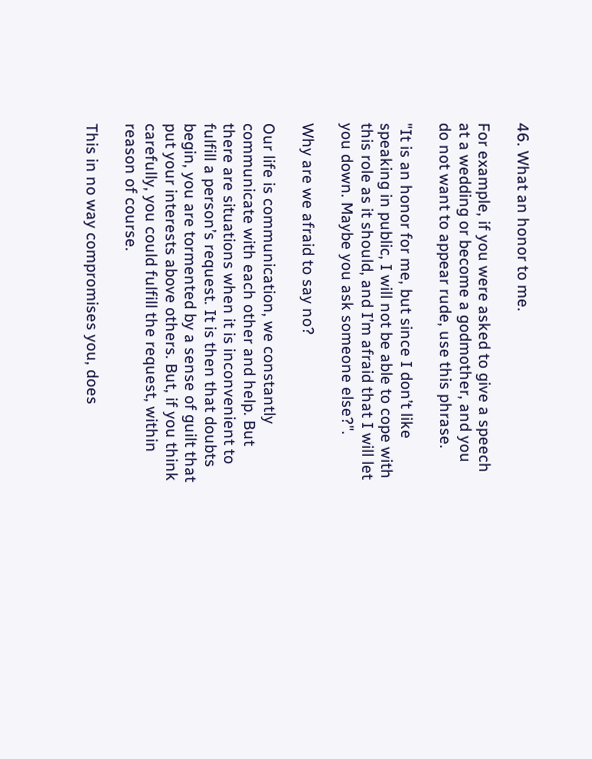46. What an honor to me.

For example, if you were asked to give a speech at a wedding or become a godmother, and you do not want to appear rude, use this phrase.

"It is an honor for me, but since I don’t like speaking in public, I will not be able to cope with this role as it should, and I’m afraid that I will let you down. Maybe you ask someone else?".

Why are we afraid to say no?

Our life is communication, we constantly communicate with each other and help. But there are situations when it is inconvenient to fulfill a person’s request. It is then that doubts begin, you are tormented by a sense of guilt that put your interests above others. But, if you think carefully, you could fulfill the request, within reason of course.

This in no way compromises you, does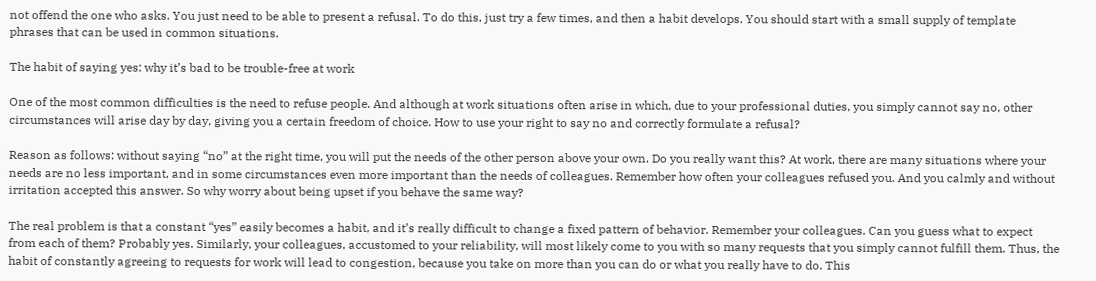not offend the one who asks. You just need to be able to present a refusal. To do this, just try a few times, and then a habit develops. You should start with a small supply of template phrases that can be used in common situations.

The habit of saying yes: why it’s bad to be trouble-free at work

One of the most common difficulties is the need to refuse people. And although at work situations often arise in which, due to your professional duties, you simply cannot say no, other circumstances will arise day by day, giving you a certain freedom of choice. How to use your right to say no and correctly formulate a refusal?

Reason as follows: without saying “no” at the right time, you will put the needs of the other person above your own. Do you really want this? At work, there are many situations where your needs are no less important, and in some circumstances even more important than the needs of colleagues. Remember how often your colleagues refused you. And you calmly and without irritation accepted this answer. So why worry about being upset if you behave the same way?

The real problem is that a constant “yes” easily becomes a habit, and it’s really difficult to change a fixed pattern of behavior. Remember your colleagues. Can you guess what to expect from each of them? Probably yes. Similarly, your colleagues, accustomed to your reliability, will most likely come to you with so many requests that you simply cannot fulfill them. Thus, the habit of constantly agreeing to requests for work will lead to congestion, because you take on more than you can do or what you really have to do. This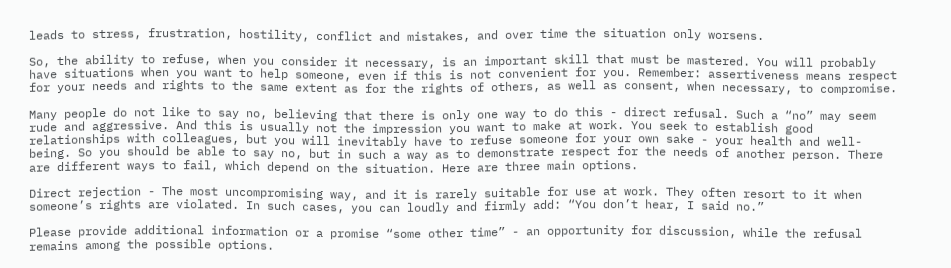leads to stress, frustration, hostility, conflict and mistakes, and over time the situation only worsens.

So, the ability to refuse, when you consider it necessary, is an important skill that must be mastered. You will probably have situations when you want to help someone, even if this is not convenient for you. Remember: assertiveness means respect for your needs and rights to the same extent as for the rights of others, as well as consent, when necessary, to compromise.

Many people do not like to say no, believing that there is only one way to do this - direct refusal. Such a “no” may seem rude and aggressive. And this is usually not the impression you want to make at work. You seek to establish good relationships with colleagues, but you will inevitably have to refuse someone for your own sake - your health and well-being. So you should be able to say no, but in such a way as to demonstrate respect for the needs of another person. There are different ways to fail, which depend on the situation. Here are three main options.

Direct rejection - The most uncompromising way, and it is rarely suitable for use at work. They often resort to it when someone’s rights are violated. In such cases, you can loudly and firmly add: “You don’t hear, I said no.”

Please provide additional information or a promise “some other time” - an opportunity for discussion, while the refusal remains among the possible options.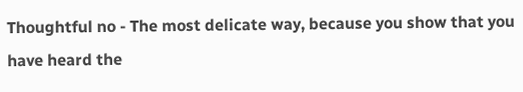Thoughtful no - The most delicate way, because you show that you have heard the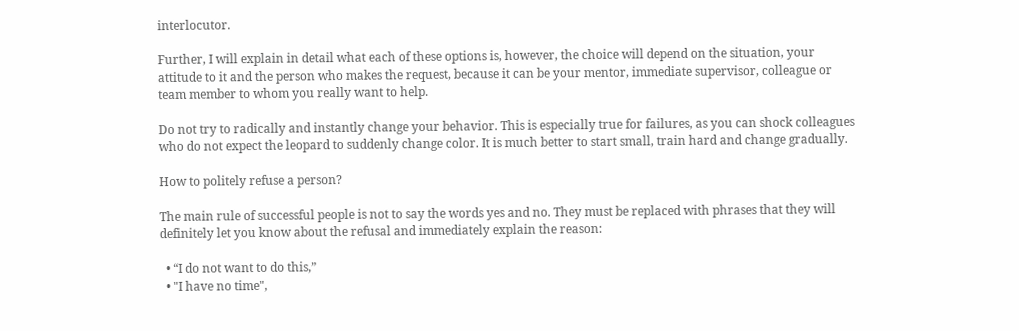interlocutor.

Further, I will explain in detail what each of these options is, however, the choice will depend on the situation, your attitude to it and the person who makes the request, because it can be your mentor, immediate supervisor, colleague or team member to whom you really want to help.

Do not try to radically and instantly change your behavior. This is especially true for failures, as you can shock colleagues who do not expect the leopard to suddenly change color. It is much better to start small, train hard and change gradually.

How to politely refuse a person?

The main rule of successful people is not to say the words yes and no. They must be replaced with phrases that they will definitely let you know about the refusal and immediately explain the reason:

  • “I do not want to do this,”
  • "I have no time",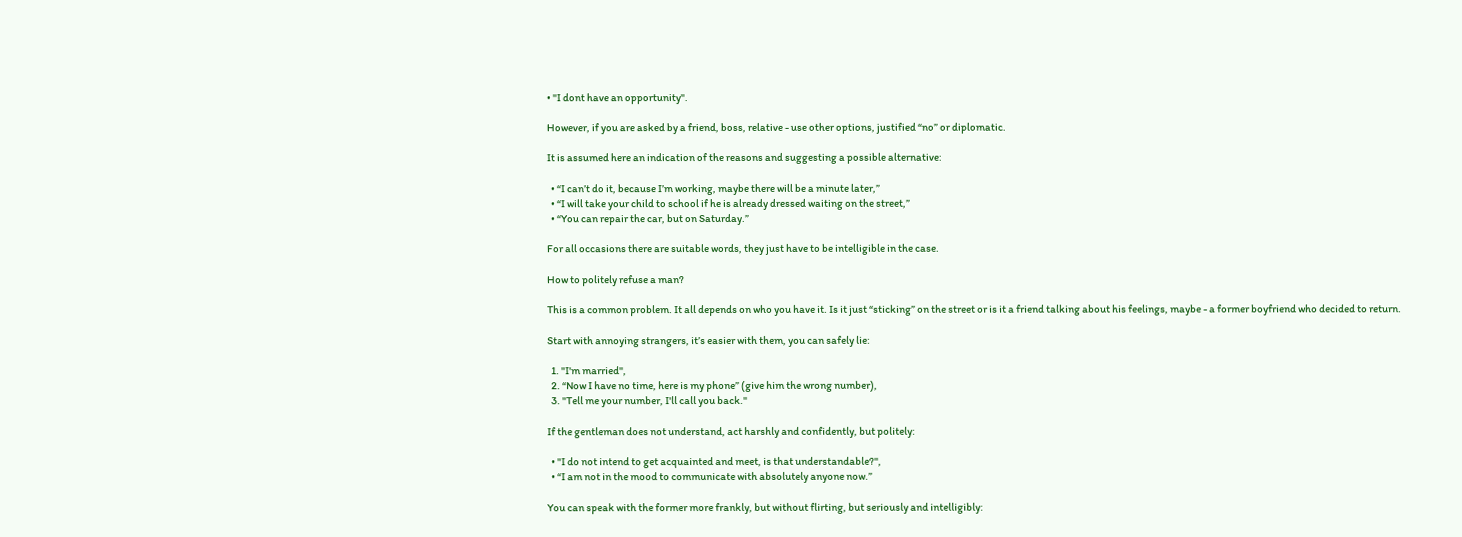• "I dont have an opportunity".

However, if you are asked by a friend, boss, relative - use other options, justified “no” or diplomatic.

It is assumed here an indication of the reasons and suggesting a possible alternative:

  • “I can’t do it, because I’m working, maybe there will be a minute later,”
  • “I will take your child to school if he is already dressed waiting on the street,”
  • “You can repair the car, but on Saturday.”

For all occasions there are suitable words, they just have to be intelligible in the case.

How to politely refuse a man?

This is a common problem. It all depends on who you have it. Is it just “sticking” on the street or is it a friend talking about his feelings, maybe - a former boyfriend who decided to return.

Start with annoying strangers, it’s easier with them, you can safely lie:

  1. "I'm married",
  2. “Now I have no time, here is my phone” (give him the wrong number),
  3. "Tell me your number, I'll call you back."

If the gentleman does not understand, act harshly and confidently, but politely:

  • "I do not intend to get acquainted and meet, is that understandable?",
  • “I am not in the mood to communicate with absolutely anyone now.”

You can speak with the former more frankly, but without flirting, but seriously and intelligibly: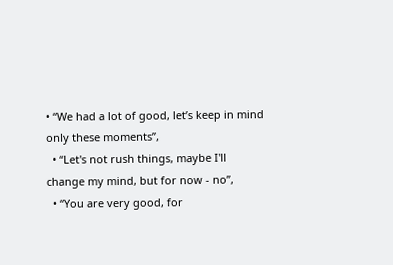• “We had a lot of good, let’s keep in mind only these moments”,
  • “Let's not rush things, maybe I'll change my mind, but for now - no”,
  • “You are very good, for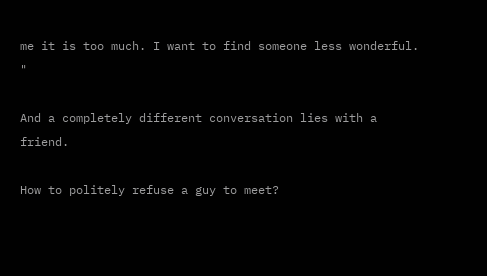me it is too much. I want to find someone less wonderful. "

And a completely different conversation lies with a friend.

How to politely refuse a guy to meet?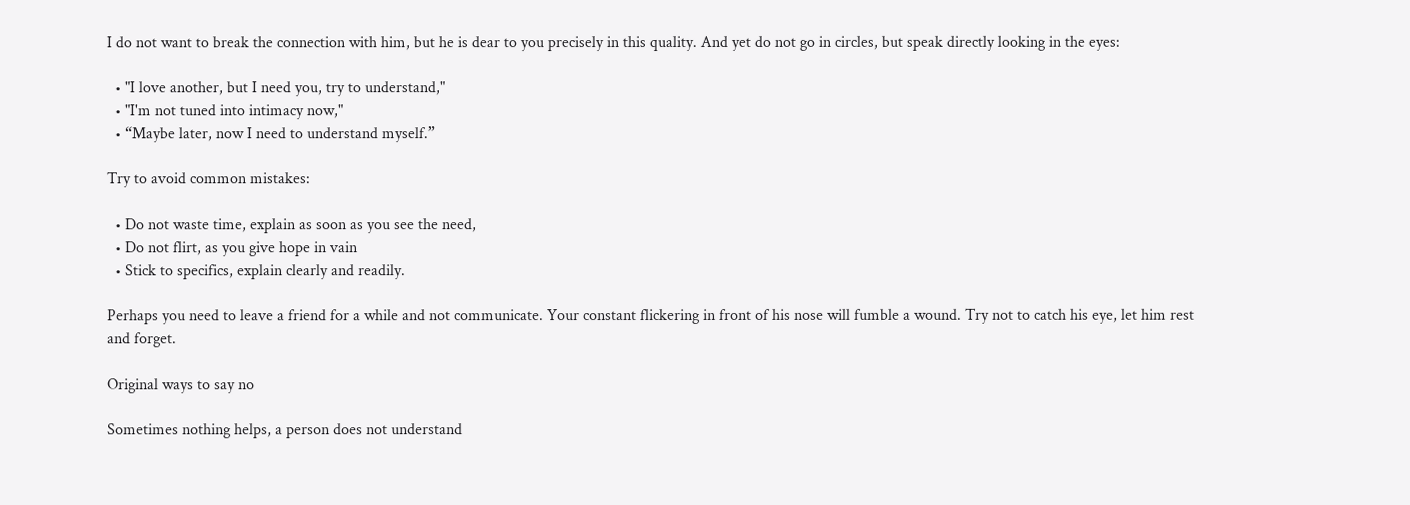I do not want to break the connection with him, but he is dear to you precisely in this quality. And yet do not go in circles, but speak directly looking in the eyes:

  • "I love another, but I need you, try to understand,"
  • "I'm not tuned into intimacy now,"
  • “Maybe later, now I need to understand myself.”

Try to avoid common mistakes:

  • Do not waste time, explain as soon as you see the need,
  • Do not flirt, as you give hope in vain
  • Stick to specifics, explain clearly and readily.

Perhaps you need to leave a friend for a while and not communicate. Your constant flickering in front of his nose will fumble a wound. Try not to catch his eye, let him rest and forget.

Original ways to say no

Sometimes nothing helps, a person does not understand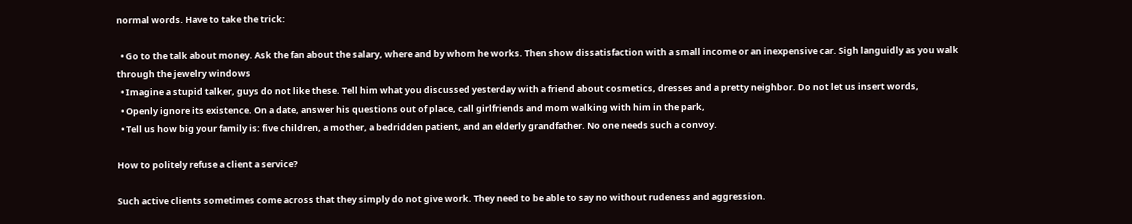normal words. Have to take the trick:

  • Go to the talk about money. Ask the fan about the salary, where and by whom he works. Then show dissatisfaction with a small income or an inexpensive car. Sigh languidly as you walk through the jewelry windows
  • Imagine a stupid talker, guys do not like these. Tell him what you discussed yesterday with a friend about cosmetics, dresses and a pretty neighbor. Do not let us insert words,
  • Openly ignore its existence. On a date, answer his questions out of place, call girlfriends and mom walking with him in the park,
  • Tell us how big your family is: five children, a mother, a bedridden patient, and an elderly grandfather. No one needs such a convoy.

How to politely refuse a client a service?

Such active clients sometimes come across that they simply do not give work. They need to be able to say no without rudeness and aggression.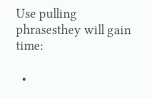Use pulling phrasesthey will gain time:

  •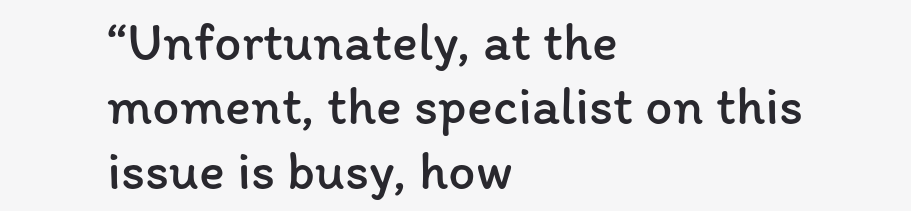“Unfortunately, at the moment, the specialist on this issue is busy, how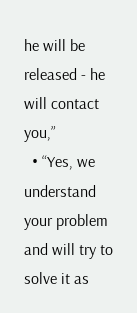he will be released - he will contact you,”
  • “Yes, we understand your problem and will try to solve it as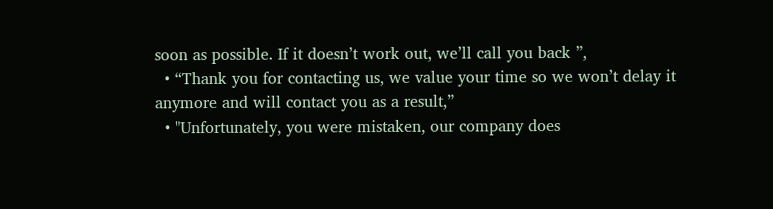soon as possible. If it doesn’t work out, we’ll call you back ”,
  • “Thank you for contacting us, we value your time so we won’t delay it anymore and will contact you as a result,”
  • "Unfortunately, you were mistaken, our company does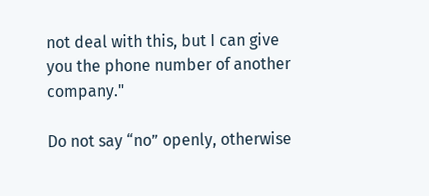not deal with this, but I can give you the phone number of another company."

Do not say “no” openly, otherwise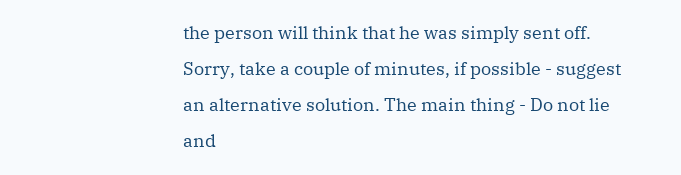the person will think that he was simply sent off. Sorry, take a couple of minutes, if possible - suggest an alternative solution. The main thing - Do not lie and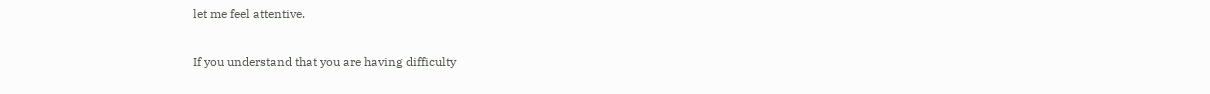let me feel attentive.

If you understand that you are having difficulty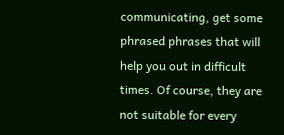communicating, get some phrased phrases that will help you out in difficult times. Of course, they are not suitable for every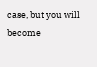case, but you will become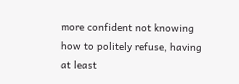more confident not knowing how to politely refuse, having at least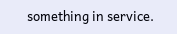something in service.